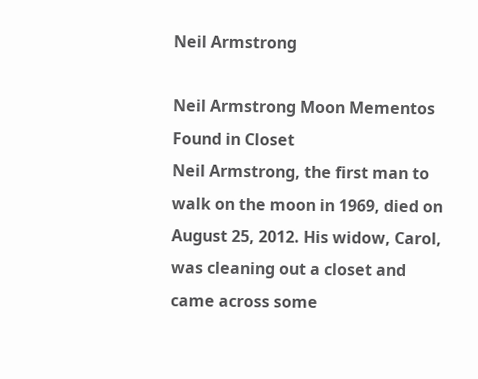Neil Armstrong

Neil Armstrong Moon Mementos Found in Closet
Neil Armstrong, the first man to walk on the moon in 1969, died on August 25, 2012. His widow, Carol, was cleaning out a closet and came across some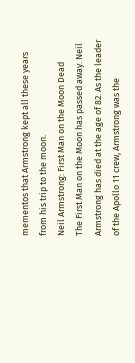mementos that Armstrong kept all these years from his trip to the moon.
Neil Armstrong: First Man on the Moon Dead
The First Man on the Moon has passed away. Neil Armstrong has died at the age of 82. As the leader of the Apollo 11 crew, Armstrong was the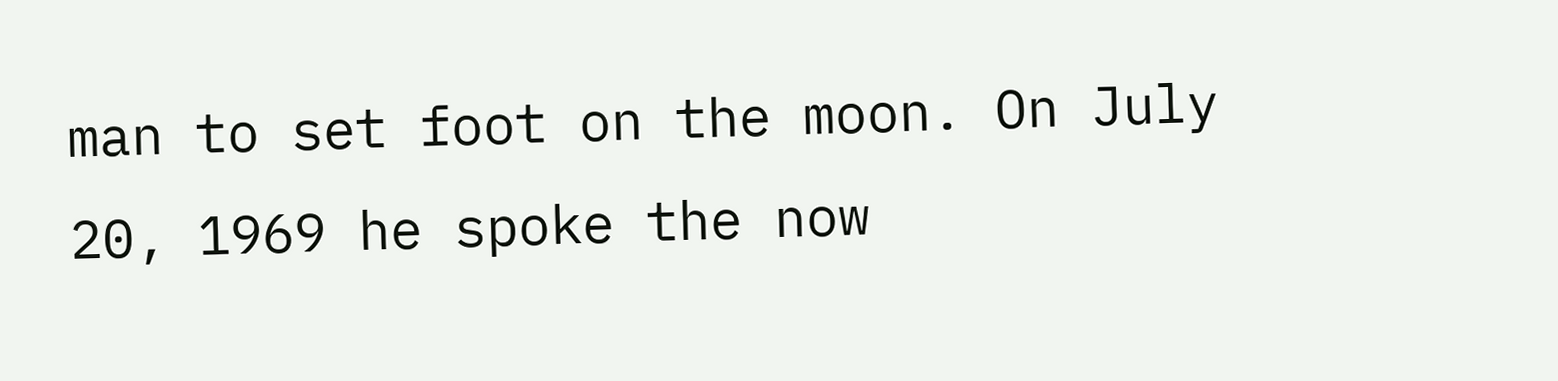man to set foot on the moon. On July 20, 1969 he spoke the now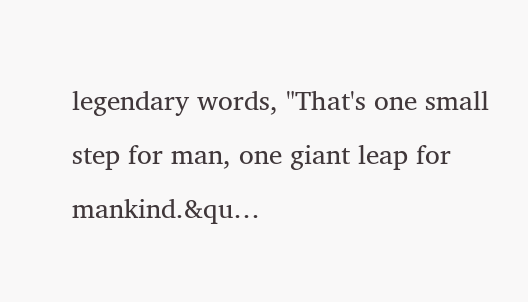legendary words, "That's one small step for man, one giant leap for mankind.&qu…